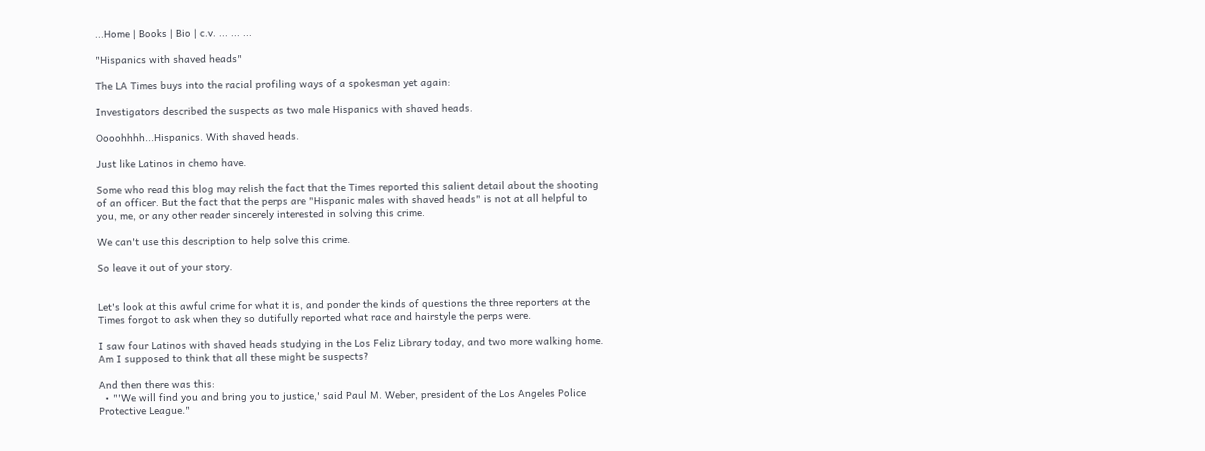...Home | Books | Bio | c.v. ... ... ...

"Hispanics with shaved heads"

The LA Times buys into the racial profiling ways of a spokesman yet again:

Investigators described the suspects as two male Hispanics with shaved heads.

Oooohhhh...Hispanics. With shaved heads.

Just like Latinos in chemo have.

Some who read this blog may relish the fact that the Times reported this salient detail about the shooting of an officer. But the fact that the perps are "Hispanic males with shaved heads" is not at all helpful to you, me, or any other reader sincerely interested in solving this crime.

We can't use this description to help solve this crime.

So leave it out of your story.


Let's look at this awful crime for what it is, and ponder the kinds of questions the three reporters at the Times forgot to ask when they so dutifully reported what race and hairstyle the perps were.

I saw four Latinos with shaved heads studying in the Los Feliz Library today, and two more walking home. Am I supposed to think that all these might be suspects?

And then there was this:
  • "'We will find you and bring you to justice,' said Paul M. Weber, president of the Los Angeles Police Protective League."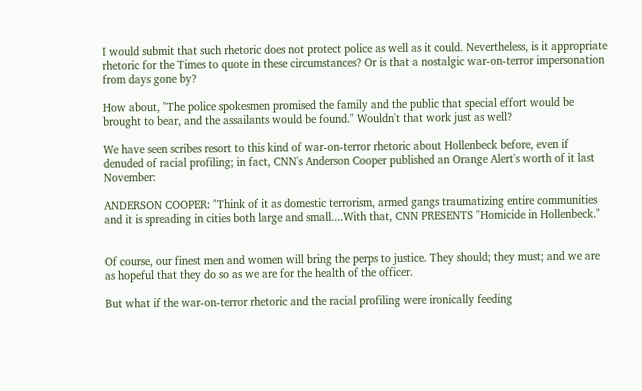I would submit that such rhetoric does not protect police as well as it could. Nevertheless, is it appropriate rhetoric for the Times to quote in these circumstances? Or is that a nostalgic war-on-terror impersonation from days gone by?

How about, "The police spokesmen promised the family and the public that special effort would be brought to bear, and the assailants would be found." Wouldn't that work just as well?

We have seen scribes resort to this kind of war-on-terror rhetoric about Hollenbeck before, even if denuded of racial profiling; in fact, CNN's Anderson Cooper published an Orange Alert's worth of it last November:

ANDERSON COOPER: "Think of it as domestic terrorism, armed gangs traumatizing entire communities and it is spreading in cities both large and small....With that, CNN PRESENTS "Homicide in Hollenbeck."


Of course, our finest men and women will bring the perps to justice. They should; they must; and we are as hopeful that they do so as we are for the health of the officer.

But what if the war-on-terror rhetoric and the racial profiling were ironically feeding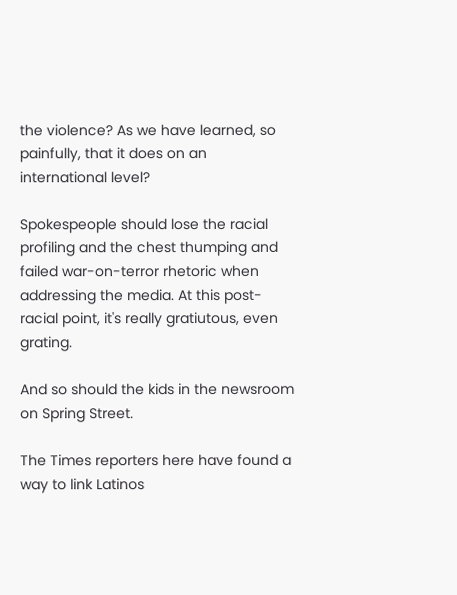the violence? As we have learned, so painfully, that it does on an international level?

Spokespeople should lose the racial profiling and the chest thumping and failed war-on-terror rhetoric when addressing the media. At this post-racial point, it's really gratiutous, even grating.

And so should the kids in the newsroom on Spring Street.

The Times reporters here have found a way to link Latinos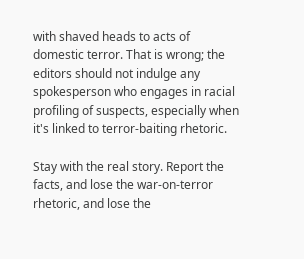with shaved heads to acts of domestic terror. That is wrong; the editors should not indulge any spokesperson who engages in racial profiling of suspects, especially when it's linked to terror-baiting rhetoric.

Stay with the real story. Report the facts, and lose the war-on-terror rhetoric, and lose the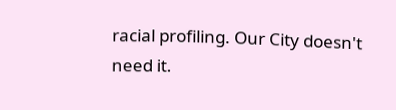racial profiling. Our City doesn't need it.